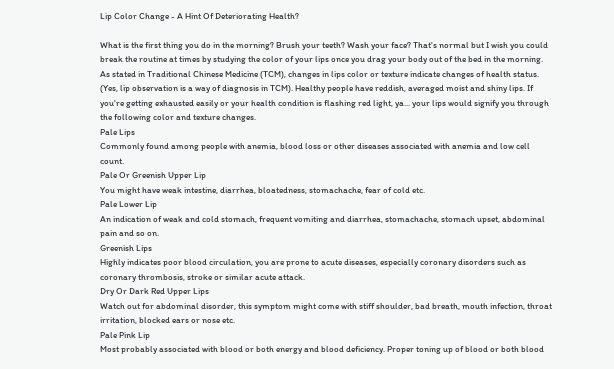Lip Color Change - A Hint Of Deteriorating Health?

What is the first thing you do in the morning? Brush your teeth? Wash your face? That's normal but I wish you could break the routine at times by studying the color of your lips once you drag your body out of the bed in the morning.
As stated in Traditional Chinese Medicine (TCM), changes in lips color or texture indicate changes of health status. (Yes, lip observation is a way of diagnosis in TCM). Healthy people have reddish, averaged moist and shiny lips. If you're getting exhausted easily or your health condition is flashing red light, ya... your lips would signify you through the following color and texture changes.
Pale Lips
Commonly found among people with anemia, blood loss or other diseases associated with anemia and low cell count.
Pale Or Greenish Upper Lip
You might have weak intestine, diarrhea, bloatedness, stomachache, fear of cold etc.
Pale Lower Lip
An indication of weak and cold stomach, frequent vomiting and diarrhea, stomachache, stomach upset, abdominal pain and so on.
Greenish Lips
Highly indicates poor blood circulation, you are prone to acute diseases, especially coronary disorders such as coronary thrombosis, stroke or similar acute attack.
Dry Or Dark Red Upper Lips
Watch out for abdominal disorder, this symptom might come with stiff shoulder, bad breath, mouth infection, throat irritation, blocked ears or nose etc.
Pale Pink Lip
Most probably associated with blood or both energy and blood deficiency. Proper toning up of blood or both blood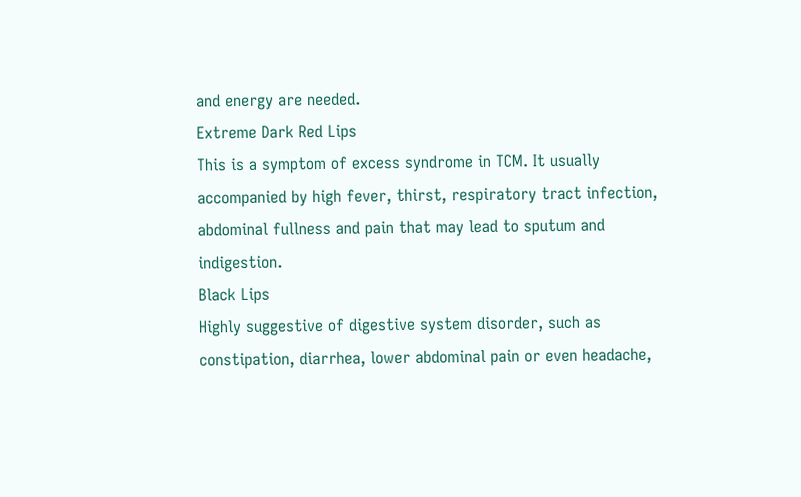and energy are needed.
Extreme Dark Red Lips
This is a symptom of excess syndrome in TCM. It usually accompanied by high fever, thirst, respiratory tract infection, abdominal fullness and pain that may lead to sputum and indigestion.
Black Lips
Highly suggestive of digestive system disorder, such as constipation, diarrhea, lower abdominal pain or even headache,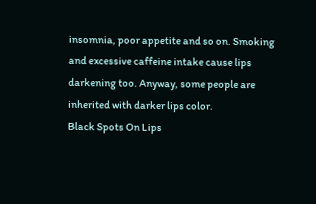insomnia, poor appetite and so on. Smoking and excessive caffeine intake cause lips darkening too. Anyway, some people are inherited with darker lips color.
Black Spots On Lips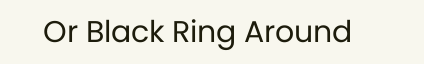Or Black Ring Around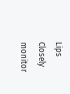Lips
Closely monitor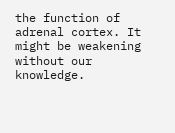the function of adrenal cortex. It might be weakening without our knowledge.